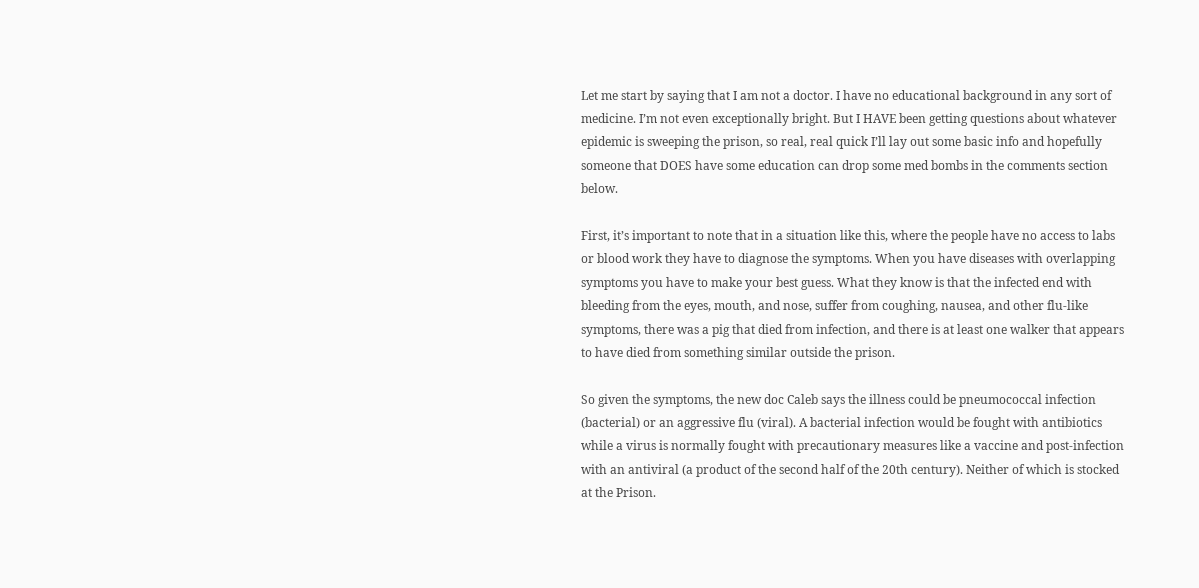Let me start by saying that I am not a doctor. I have no educational background in any sort of medicine. I’m not even exceptionally bright. But I HAVE been getting questions about whatever epidemic is sweeping the prison, so real, real quick I’ll lay out some basic info and hopefully someone that DOES have some education can drop some med bombs in the comments section below.

First, it’s important to note that in a situation like this, where the people have no access to labs or blood work they have to diagnose the symptoms. When you have diseases with overlapping symptoms you have to make your best guess. What they know is that the infected end with bleeding from the eyes, mouth, and nose, suffer from coughing, nausea, and other flu-like symptoms, there was a pig that died from infection, and there is at least one walker that appears to have died from something similar outside the prison.

So given the symptoms, the new doc Caleb says the illness could be pneumococcal infection (bacterial) or an aggressive flu (viral). A bacterial infection would be fought with antibiotics while a virus is normally fought with precautionary measures like a vaccine and post-infection with an antiviral (a product of the second half of the 20th century). Neither of which is stocked at the Prison.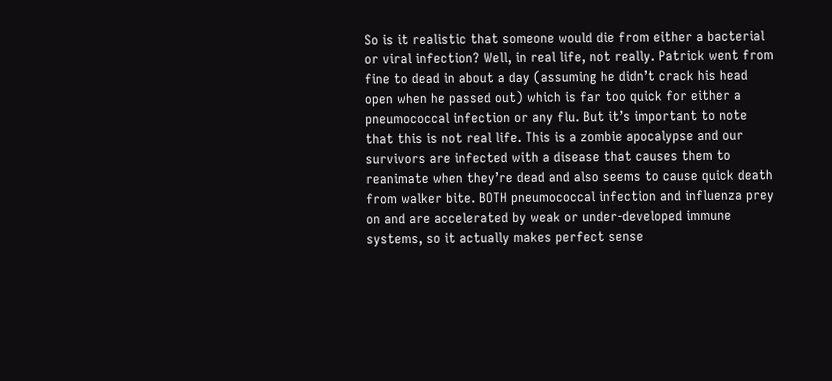So is it realistic that someone would die from either a bacterial or viral infection? Well, in real life, not really. Patrick went from fine to dead in about a day (assuming he didn’t crack his head open when he passed out) which is far too quick for either a pneumococcal infection or any flu. But it’s important to note that this is not real life. This is a zombie apocalypse and our survivors are infected with a disease that causes them to reanimate when they’re dead and also seems to cause quick death from walker bite. BOTH pneumococcal infection and influenza prey on and are accelerated by weak or under-developed immune systems, so it actually makes perfect sense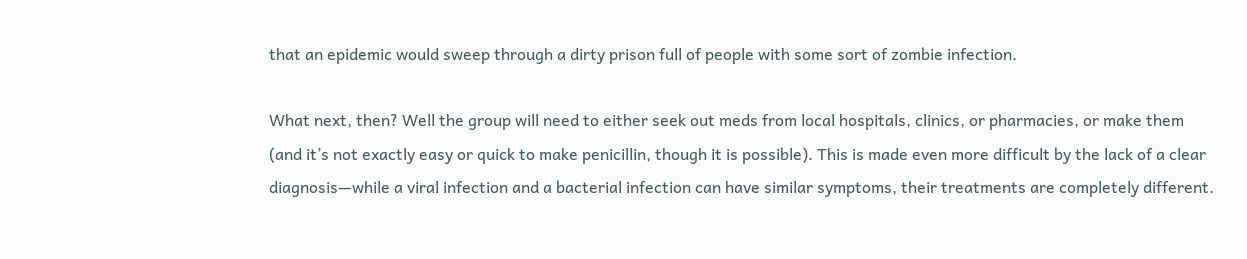that an epidemic would sweep through a dirty prison full of people with some sort of zombie infection.

What next, then? Well the group will need to either seek out meds from local hospitals, clinics, or pharmacies, or make them (and it’s not exactly easy or quick to make penicillin, though it is possible). This is made even more difficult by the lack of a clear diagnosis—while a viral infection and a bacterial infection can have similar symptoms, their treatments are completely different.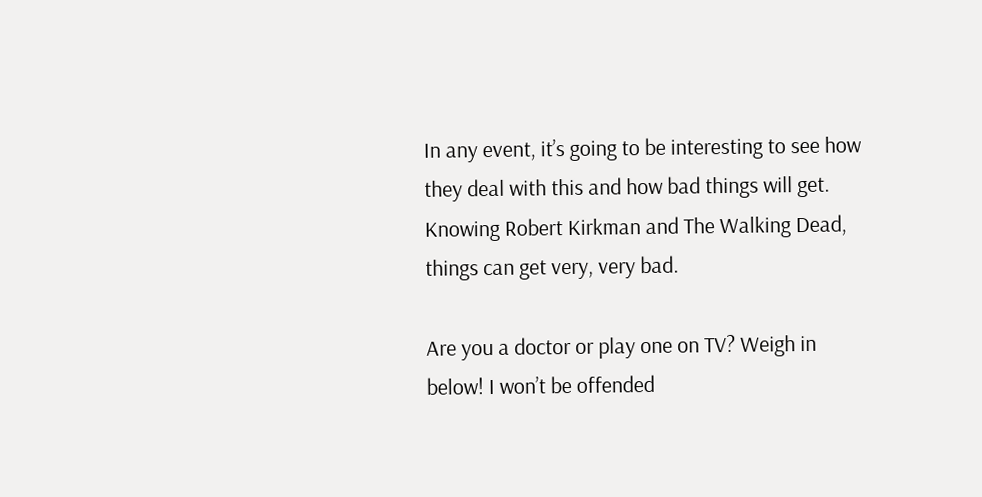In any event, it’s going to be interesting to see how they deal with this and how bad things will get. Knowing Robert Kirkman and The Walking Dead, things can get very, very bad.

Are you a doctor or play one on TV? Weigh in below! I won’t be offended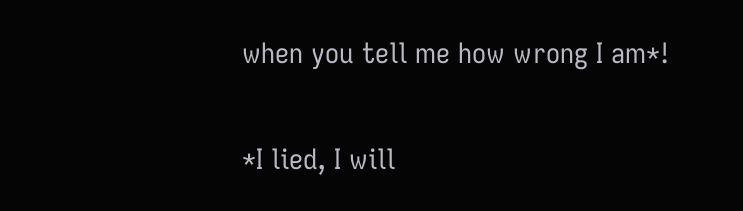when you tell me how wrong I am*!

*I lied, I will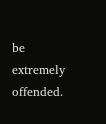be extremely offended.